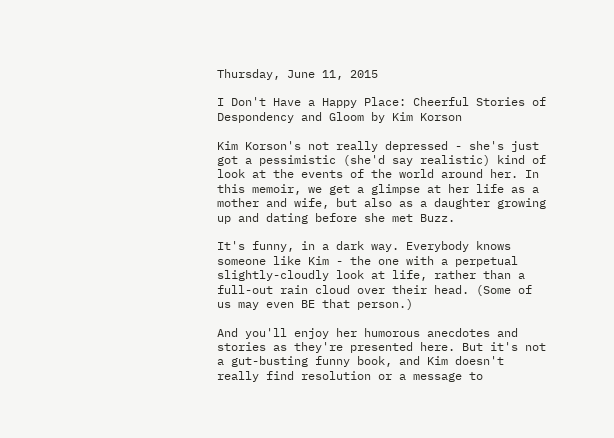Thursday, June 11, 2015

I Don't Have a Happy Place: Cheerful Stories of Despondency and Gloom by Kim Korson

Kim Korson's not really depressed - she's just got a pessimistic (she'd say realistic) kind of look at the events of the world around her. In this memoir, we get a glimpse at her life as a mother and wife, but also as a daughter growing up and dating before she met Buzz.

It's funny, in a dark way. Everybody knows someone like Kim - the one with a perpetual slightly-cloudly look at life, rather than a full-out rain cloud over their head. (Some of us may even BE that person.)

And you'll enjoy her humorous anecdotes and stories as they're presented here. But it's not a gut-busting funny book, and Kim doesn't really find resolution or a message to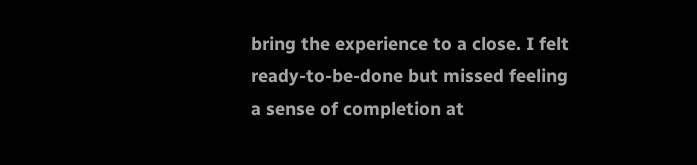bring the experience to a close. I felt ready-to-be-done but missed feeling a sense of completion at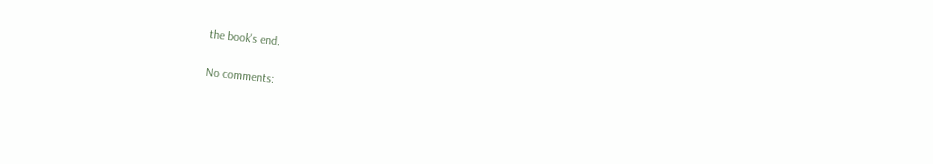the book's end.

No comments: